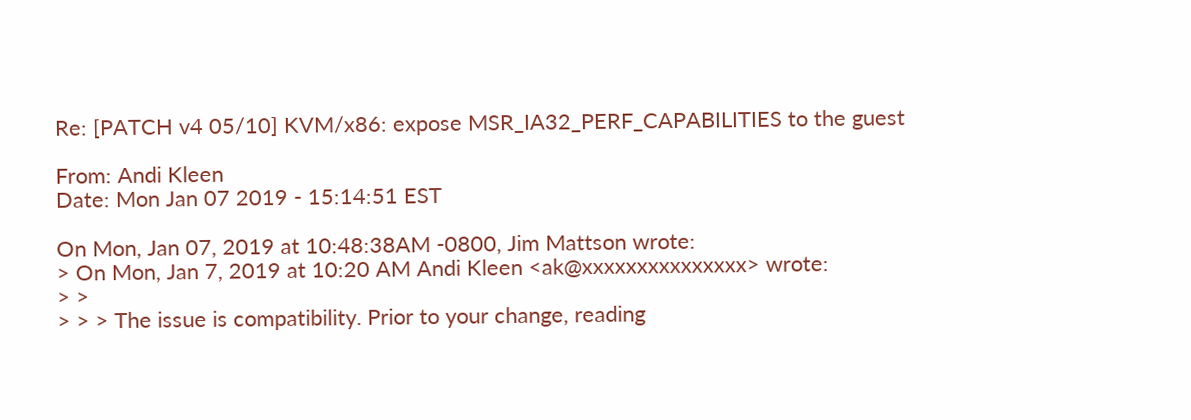Re: [PATCH v4 05/10] KVM/x86: expose MSR_IA32_PERF_CAPABILITIES to the guest

From: Andi Kleen
Date: Mon Jan 07 2019 - 15:14:51 EST

On Mon, Jan 07, 2019 at 10:48:38AM -0800, Jim Mattson wrote:
> On Mon, Jan 7, 2019 at 10:20 AM Andi Kleen <ak@xxxxxxxxxxxxxxx> wrote:
> >
> > > The issue is compatibility. Prior to your change, reading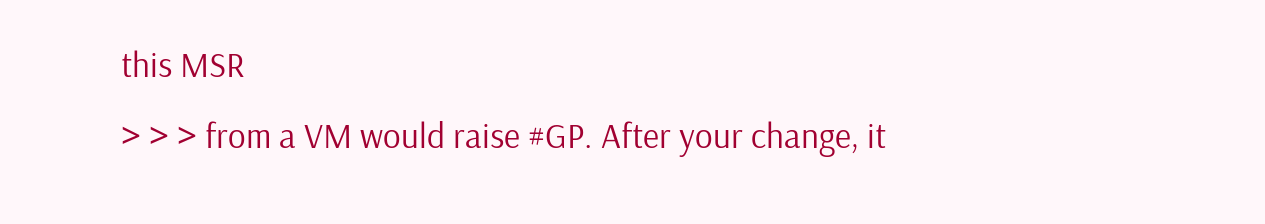this MSR
> > > from a VM would raise #GP. After your change, it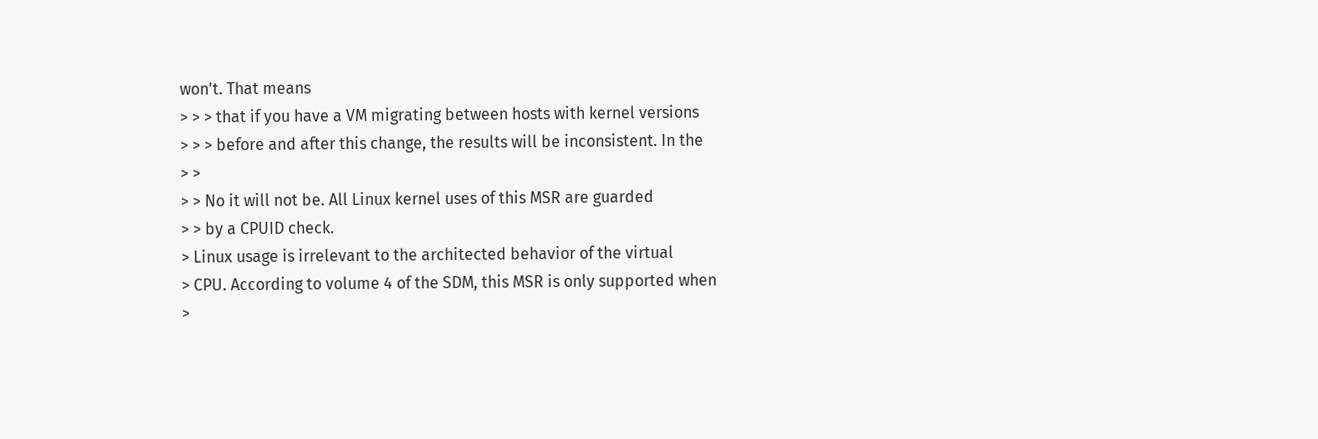won't. That means
> > > that if you have a VM migrating between hosts with kernel versions
> > > before and after this change, the results will be inconsistent. In the
> >
> > No it will not be. All Linux kernel uses of this MSR are guarded
> > by a CPUID check.
> Linux usage is irrelevant to the architected behavior of the virtual
> CPU. According to volume 4 of the SDM, this MSR is only supported when
>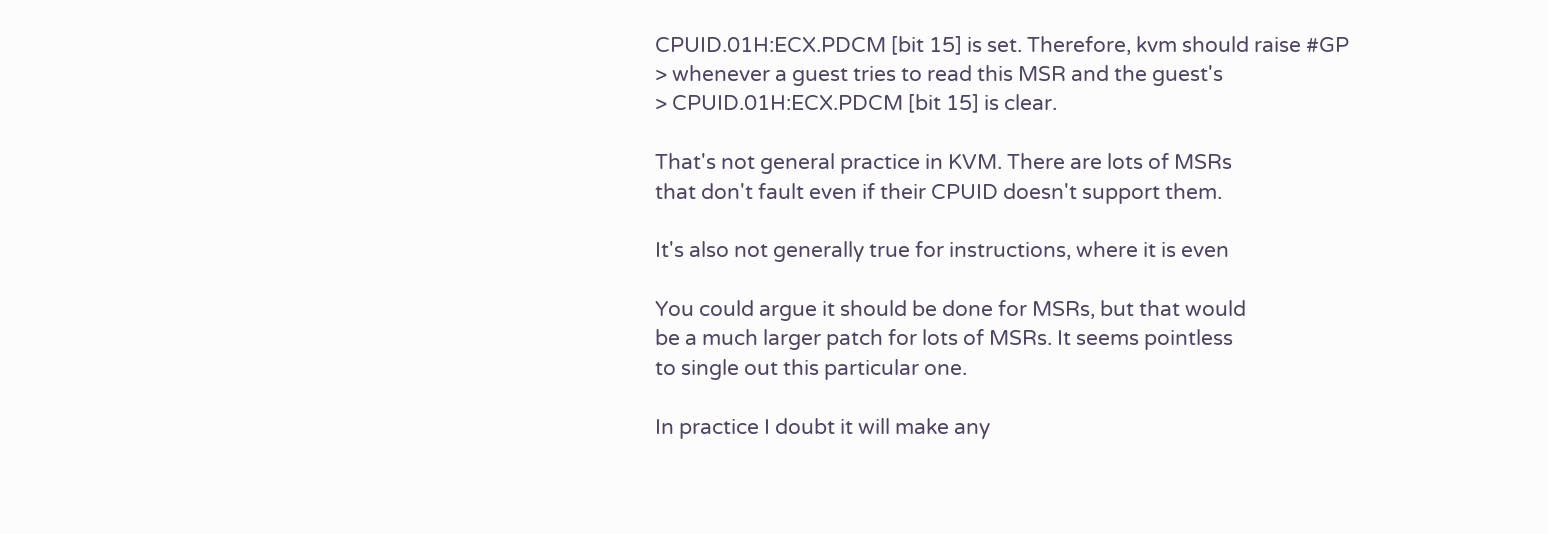CPUID.01H:ECX.PDCM [bit 15] is set. Therefore, kvm should raise #GP
> whenever a guest tries to read this MSR and the guest's
> CPUID.01H:ECX.PDCM [bit 15] is clear.

That's not general practice in KVM. There are lots of MSRs
that don't fault even if their CPUID doesn't support them.

It's also not generally true for instructions, where it is even

You could argue it should be done for MSRs, but that would
be a much larger patch for lots of MSRs. It seems pointless
to single out this particular one.

In practice I doubt it will make any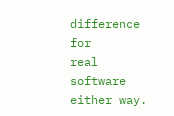difference for
real software either way.